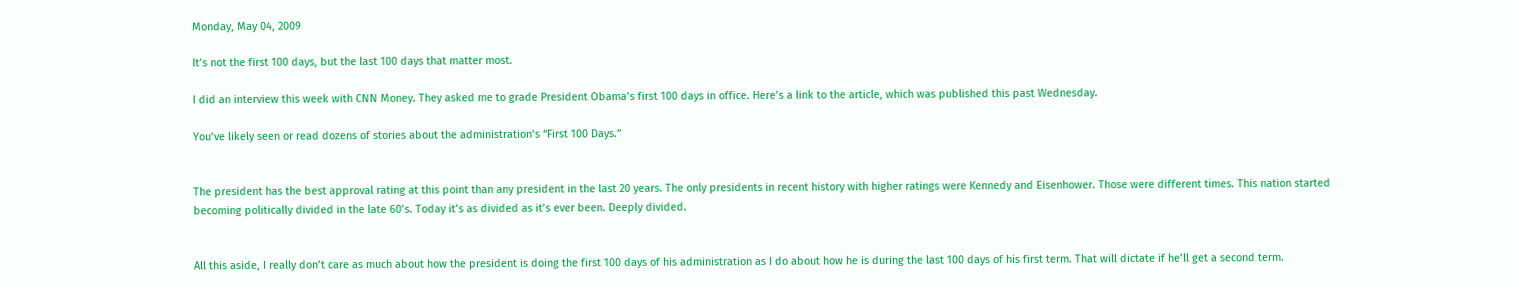Monday, May 04, 2009

It’s not the first 100 days, but the last 100 days that matter most.

I did an interview this week with CNN Money. They asked me to grade President Obama’s first 100 days in office. Here’s a link to the article, which was published this past Wednesday.

You’ve likely seen or read dozens of stories about the administration’s “First 100 Days.”


The president has the best approval rating at this point than any president in the last 20 years. The only presidents in recent history with higher ratings were Kennedy and Eisenhower. Those were different times. This nation started becoming politically divided in the late 60’s. Today it’s as divided as it’s ever been. Deeply divided.


All this aside, I really don’t care as much about how the president is doing the first 100 days of his administration as I do about how he is during the last 100 days of his first term. That will dictate if he’ll get a second term.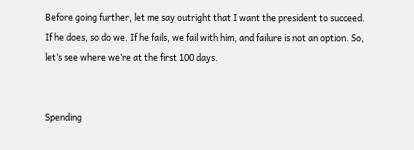Before going further, let me say outright that I want the president to succeed. If he does, so do we. If he fails, we fail with him, and failure is not an option. So, let’s see where we’re at the first 100 days.


Spending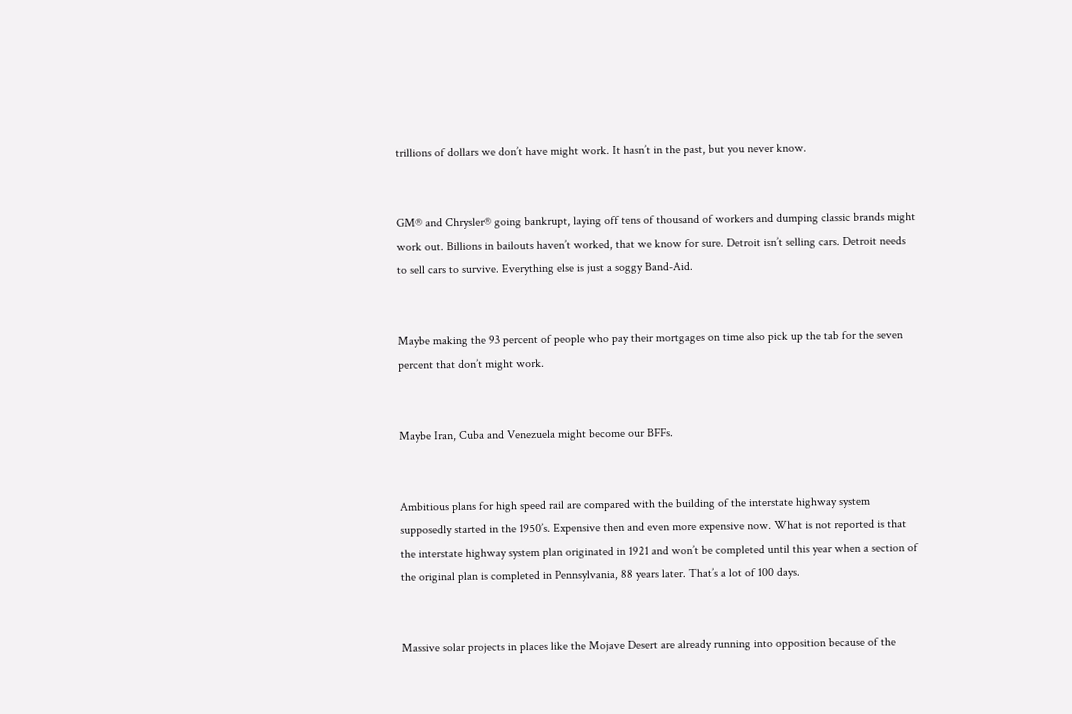trillions of dollars we don’t have might work. It hasn’t in the past, but you never know.


GM® and Chrysler® going bankrupt, laying off tens of thousand of workers and dumping classic brands might work out. Billions in bailouts haven’t worked, that we know for sure. Detroit isn’t selling cars. Detroit needs to sell cars to survive. Everything else is just a soggy Band-Aid.


Maybe making the 93 percent of people who pay their mortgages on time also pick up the tab for the seven percent that don’t might work.


Maybe Iran, Cuba and Venezuela might become our BFFs.


Ambitious plans for high speed rail are compared with the building of the interstate highway system supposedly started in the 1950’s. Expensive then and even more expensive now. What is not reported is that the interstate highway system plan originated in 1921 and won’t be completed until this year when a section of the original plan is completed in Pennsylvania, 88 years later. That’s a lot of 100 days.


Massive solar projects in places like the Mojave Desert are already running into opposition because of the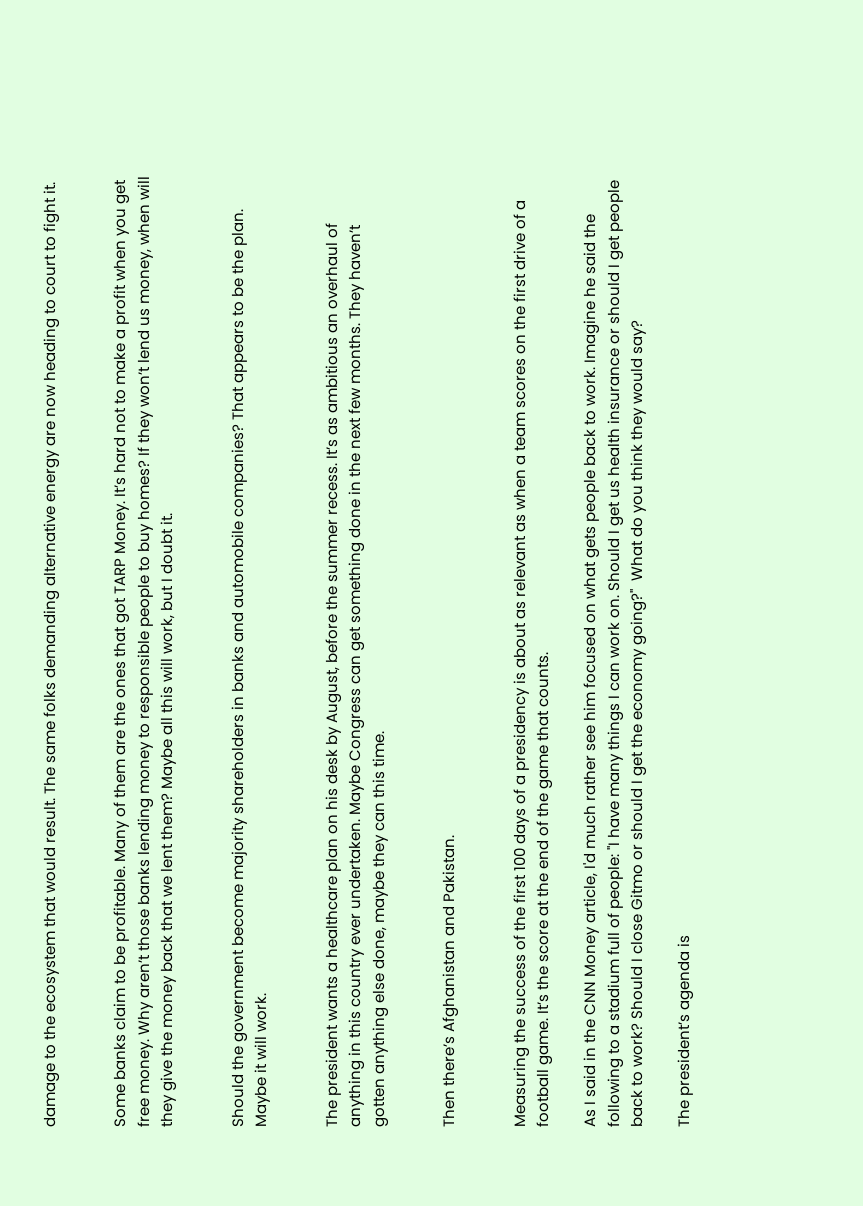damage to the ecosystem that would result. The same folks demanding alternative energy are now heading to court to fight it.


Some banks claim to be profitable. Many of them are the ones that got TARP Money. It’s hard not to make a profit when you get free money. Why aren’t those banks lending money to responsible people to buy homes? If they won’t lend us money, when will they give the money back that we lent them? Maybe all this will work, but I doubt it.


Should the government become majority shareholders in banks and automobile companies? That appears to be the plan. Maybe it will work.


The president wants a healthcare plan on his desk by August, before the summer recess. It’s as ambitious an overhaul of anything in this country ever undertaken. Maybe Congress can get something done in the next few months. They haven’t gotten anything else done, maybe they can this time.


Then there’s Afghanistan and Pakistan.


Measuring the success of the first 100 days of a presidency is about as relevant as when a team scores on the first drive of a football game. It’s the score at the end of the game that counts.

As I said in the CNN Money article, I'd much rather see him focused on what gets people back to work. Imagine he said the following to a stadium full of people: "I have many things I can work on. Should I get us health insurance or should I get people back to work? Should I close Gitmo or should I get the economy going?"  What do you think they would say?

The president’s agenda is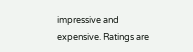impressive and expensive. Ratings are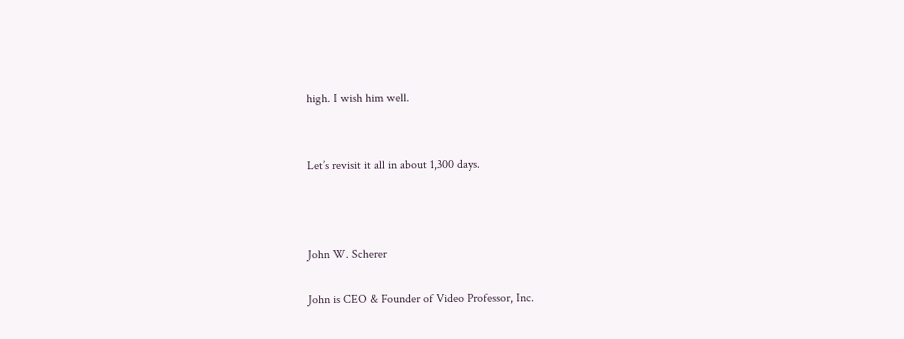high. I wish him well.


Let’s revisit it all in about 1,300 days.



John W. Scherer

John is CEO & Founder of Video Professor, Inc.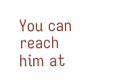You can reach him at